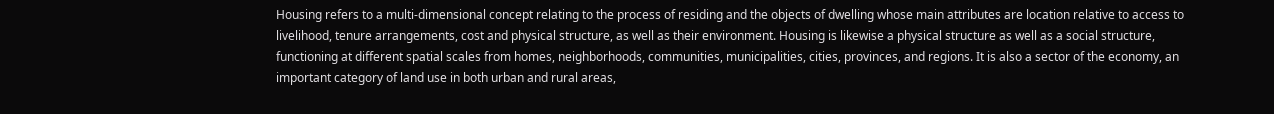Housing refers to a multi-dimensional concept relating to the process of residing and the objects of dwelling whose main attributes are location relative to access to livelihood, tenure arrangements, cost and physical structure, as well as their environment. Housing is likewise a physical structure as well as a social structure, functioning at different spatial scales from homes, neighborhoods, communities, municipalities, cities, provinces, and regions. It is also a sector of the economy, an important category of land use in both urban and rural areas,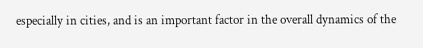especially in cities, and is an important factor in the overall dynamics of the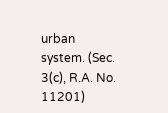urban system. (Sec. 3(c), R.A. No. 11201)